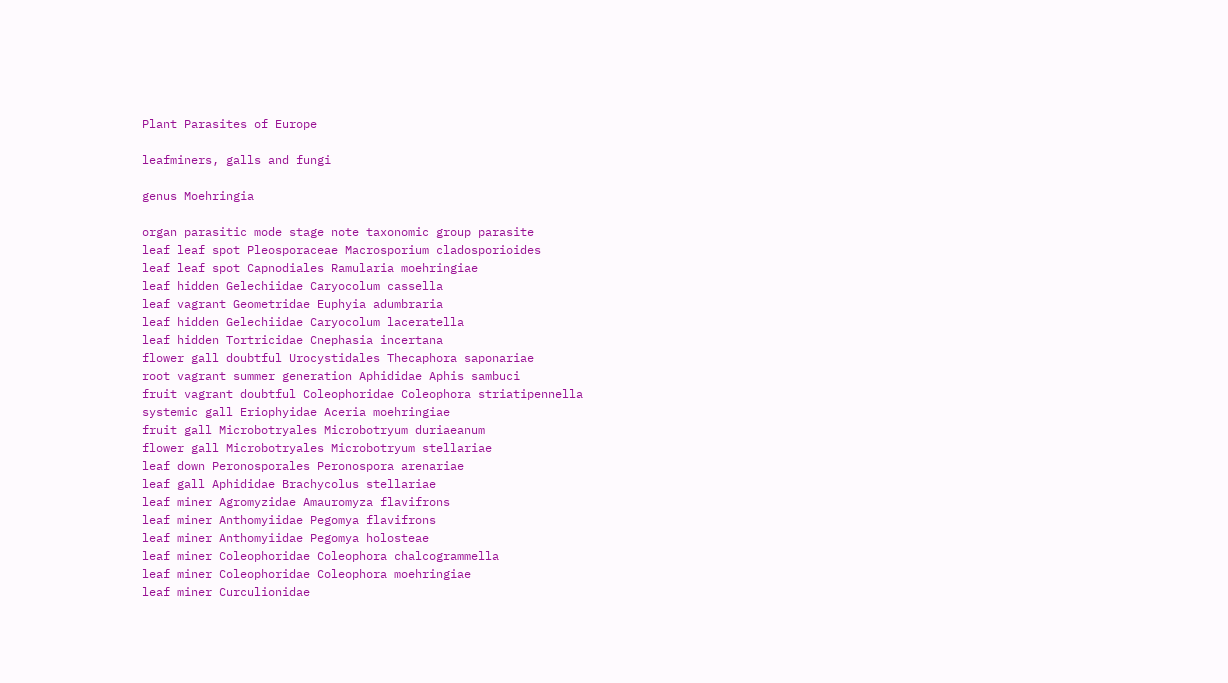Plant Parasites of Europe

leafminers, galls and fungi

genus Moehringia

organ parasitic mode stage note taxonomic group parasite
leaf leaf spot Pleosporaceae Macrosporium cladosporioides
leaf leaf spot Capnodiales Ramularia moehringiae
leaf hidden Gelechiidae Caryocolum cassella
leaf vagrant Geometridae Euphyia adumbraria
leaf hidden Gelechiidae Caryocolum laceratella
leaf hidden Tortricidae Cnephasia incertana
flower gall doubtful Urocystidales Thecaphora saponariae
root vagrant summer generation Aphididae Aphis sambuci
fruit vagrant doubtful Coleophoridae Coleophora striatipennella
systemic gall Eriophyidae Aceria moehringiae
fruit gall Microbotryales Microbotryum duriaeanum
flower gall Microbotryales Microbotryum stellariae
leaf down Peronosporales Peronospora arenariae
leaf gall Aphididae Brachycolus stellariae
leaf miner Agromyzidae Amauromyza flavifrons
leaf miner Anthomyiidae Pegomya flavifrons
leaf miner Anthomyiidae Pegomya holosteae
leaf miner Coleophoridae Coleophora chalcogrammella
leaf miner Coleophoridae Coleophora moehringiae
leaf miner Curculionidae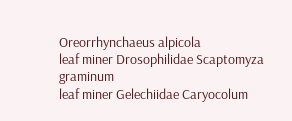Oreorrhynchaeus alpicola
leaf miner Drosophilidae Scaptomyza graminum
leaf miner Gelechiidae Caryocolum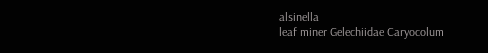alsinella
leaf miner Gelechiidae Caryocolum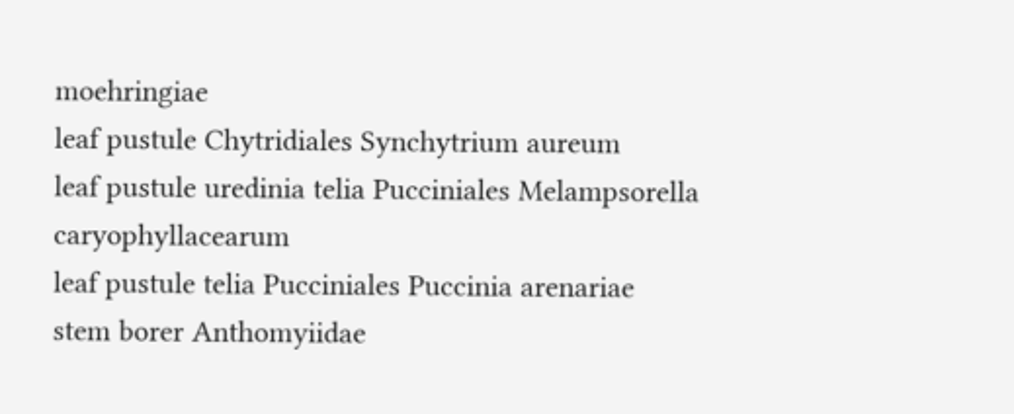moehringiae
leaf pustule Chytridiales Synchytrium aureum
leaf pustule uredinia telia Pucciniales Melampsorella caryophyllacearum
leaf pustule telia Pucciniales Puccinia arenariae
stem borer Anthomyiidae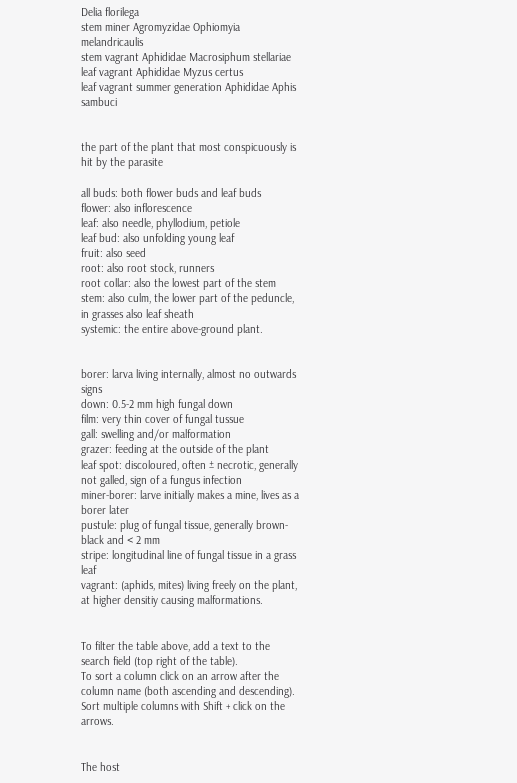Delia florilega
stem miner Agromyzidae Ophiomyia melandricaulis
stem vagrant Aphididae Macrosiphum stellariae
leaf vagrant Aphididae Myzus certus
leaf vagrant summer generation Aphididae Aphis sambuci


the part of the plant that most conspicuously is hit by the parasite

all buds: both flower buds and leaf buds
flower: also inflorescence
leaf: also needle, phyllodium, petiole
leaf bud: also unfolding young leaf
fruit: also seed
root: also root stock, runners
root collar: also the lowest part of the stem
stem: also culm, the lower part of the peduncle, in grasses also leaf sheath
systemic: the entire above-ground plant.


borer: larva living internally, almost no outwards signs
down: 0.5-2 mm high fungal down
film: very thin cover of fungal tussue
gall: swelling and/or malformation
grazer: feeding at the outside of the plant
leaf spot: discoloured, often ± necrotic, generally not galled, sign of a fungus infection
miner-borer: larve initially makes a mine, lives as a borer later
pustule: plug of fungal tissue, generally brown-black and < 2 mm
stripe: longitudinal line of fungal tissue in a grass leaf
vagrant: (aphids, mites) living freely on the plant, at higher densitiy causing malformations.


To filter the table above, add a text to the search field (top right of the table).
To sort a column click on an arrow after the column name (both ascending and descending).
Sort multiple columns with Shift + click on the arrows.


The host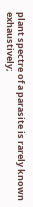plant spectre of a parasite is rarely known exhaustively;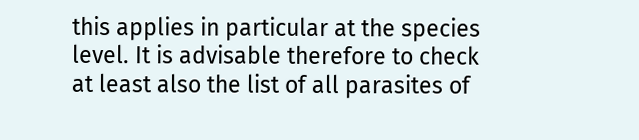this applies in particular at the species level. It is advisable therefore to check at least also the list of all parasites of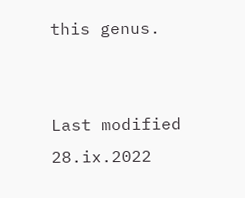this genus.


Last modified 28.ix.2022